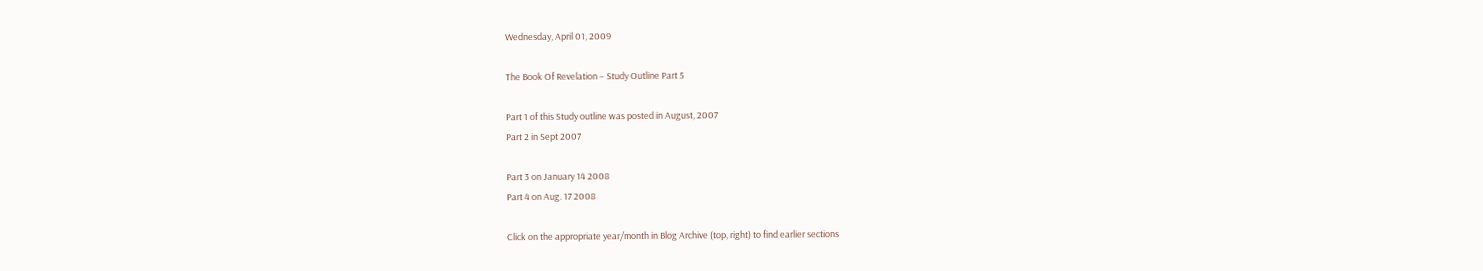Wednesday, April 01, 2009

The Book Of Revelation – Study Outline Part 5

Part 1 of this Study outline was posted in August, 2007
Part 2 in Sept 2007

Part 3 on January 14 2008
Part 4 on Aug. 17 2008

Click on the appropriate year/month in Blog Archive (top, right) to find earlier sections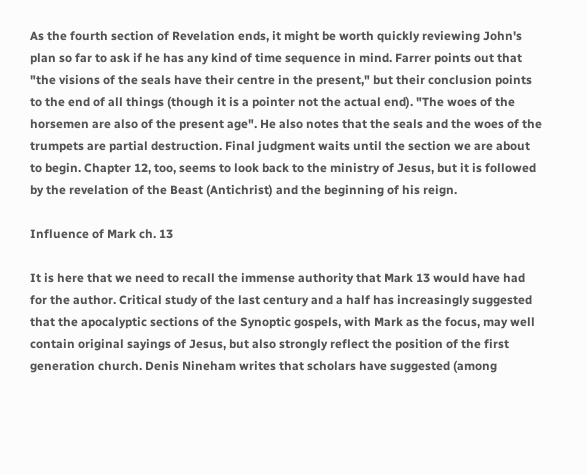As the fourth section of Revelation ends, it might be worth quickly reviewing John's plan so far to ask if he has any kind of time sequence in mind. Farrer points out that "the visions of the seals have their centre in the present," but their conclusion points to the end of all things (though it is a pointer not the actual end). "The woes of the horsemen are also of the present age". He also notes that the seals and the woes of the trumpets are partial destruction. Final judgment waits until the section we are about to begin. Chapter 12, too, seems to look back to the ministry of Jesus, but it is followed by the revelation of the Beast (Antichrist) and the beginning of his reign.

Influence of Mark ch. 13

It is here that we need to recall the immense authority that Mark 13 would have had for the author. Critical study of the last century and a half has increasingly suggested that the apocalyptic sections of the Synoptic gospels, with Mark as the focus, may well contain original sayings of Jesus, but also strongly reflect the position of the first generation church. Denis Nineham writes that scholars have suggested (among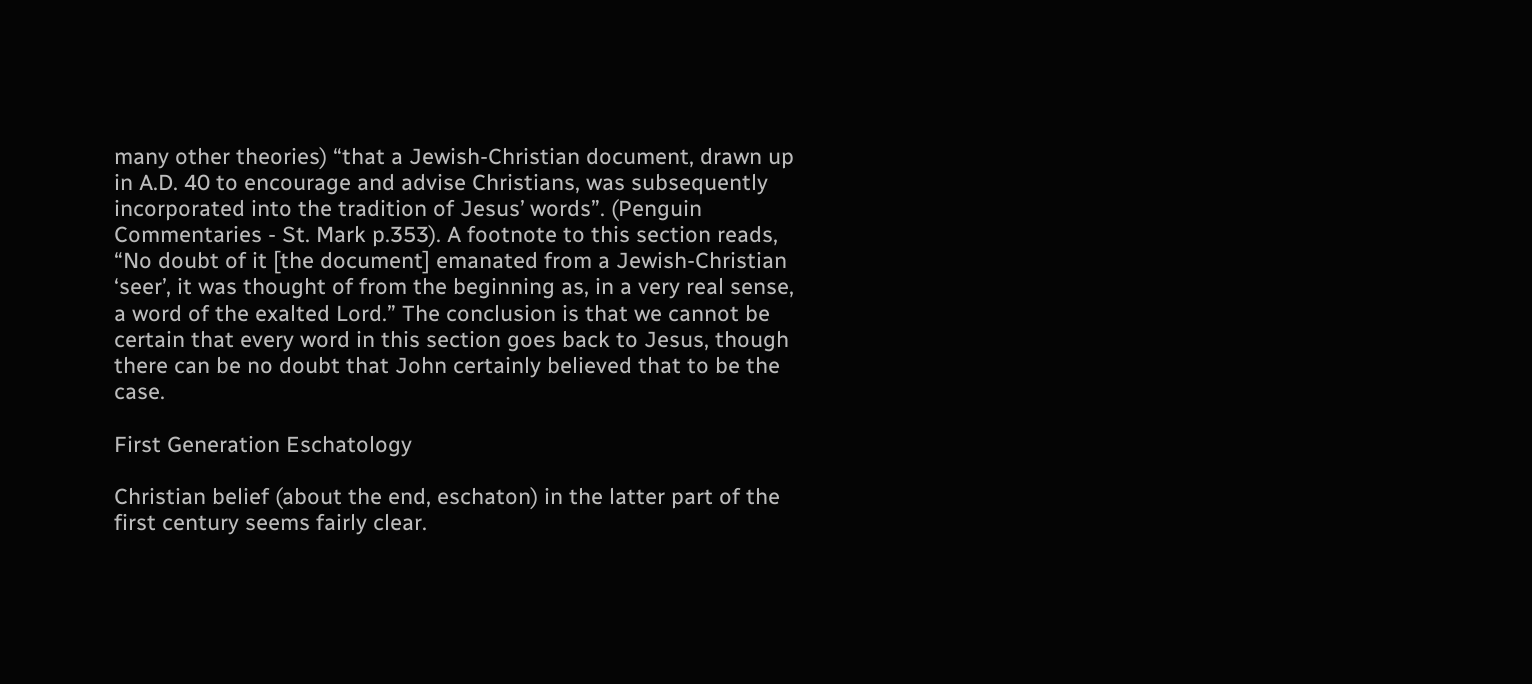many other theories) “that a Jewish-Christian document, drawn up in A.D. 40 to encourage and advise Christians, was subsequently incorporated into the tradition of Jesus’ words”. (Penguin Commentaries - St. Mark p.353). A footnote to this section reads, “No doubt of it [the document] emanated from a Jewish-Christian ‘seer’, it was thought of from the beginning as, in a very real sense, a word of the exalted Lord.” The conclusion is that we cannot be certain that every word in this section goes back to Jesus, though there can be no doubt that John certainly believed that to be the case.

First Generation Eschatology

Christian belief (about the end, eschaton) in the latter part of the first century seems fairly clear.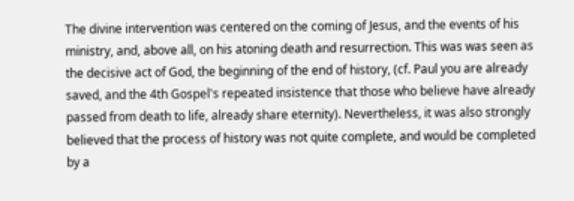The divine intervention was centered on the coming of Jesus, and the events of his ministry, and, above all, on his atoning death and resurrection. This was was seen as the decisive act of God, the beginning of the end of history, (cf. Paul you are already saved, and the 4th Gospel's repeated insistence that those who believe have already passed from death to life, already share eternity). Nevertheless, it was also strongly believed that the process of history was not quite complete, and would be completed by a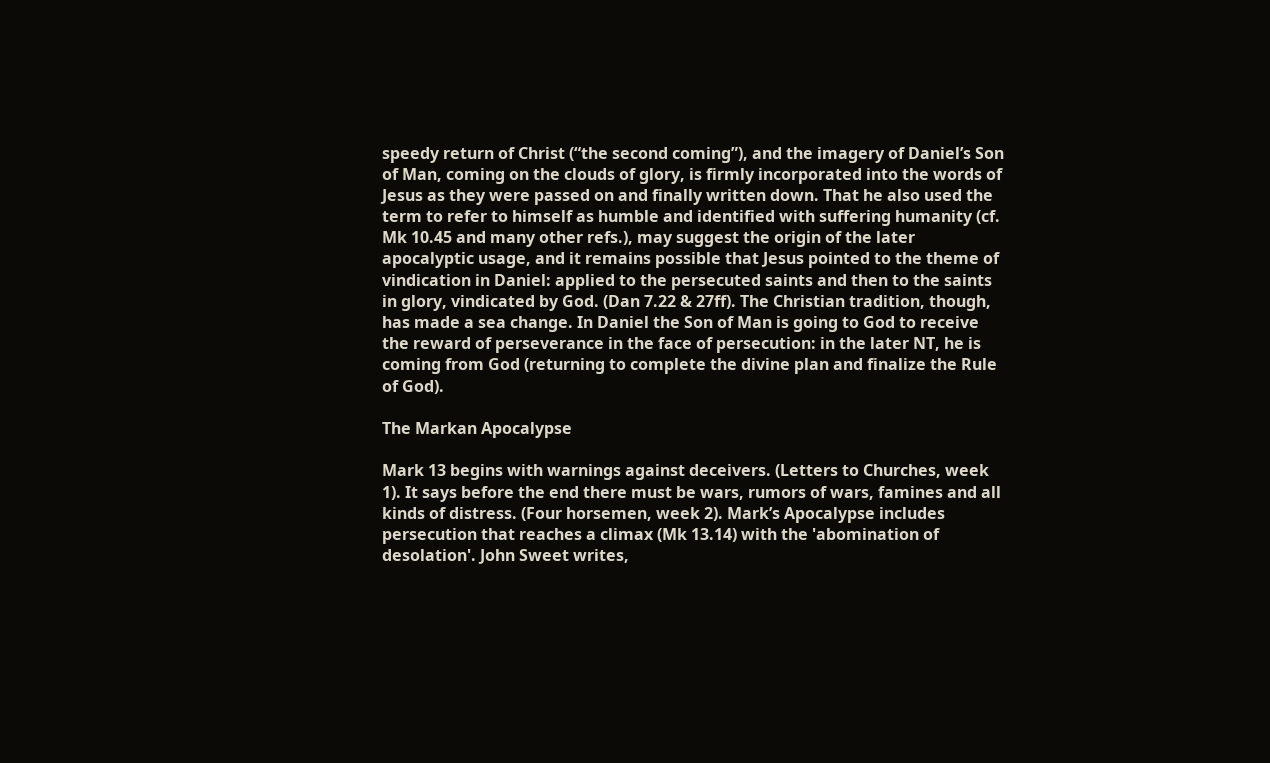speedy return of Christ (“the second coming”), and the imagery of Daniel’s Son of Man, coming on the clouds of glory, is firmly incorporated into the words of Jesus as they were passed on and finally written down. That he also used the term to refer to himself as humble and identified with suffering humanity (cf. Mk 10.45 and many other refs.), may suggest the origin of the later apocalyptic usage, and it remains possible that Jesus pointed to the theme of vindication in Daniel: applied to the persecuted saints and then to the saints in glory, vindicated by God. (Dan 7.22 & 27ff). The Christian tradition, though, has made a sea change. In Daniel the Son of Man is going to God to receive the reward of perseverance in the face of persecution: in the later NT, he is coming from God (returning to complete the divine plan and finalize the Rule of God).

The Markan Apocalypse

Mark 13 begins with warnings against deceivers. (Letters to Churches, week 1). It says before the end there must be wars, rumors of wars, famines and all kinds of distress. (Four horsemen, week 2). Mark’s Apocalypse includes persecution that reaches a climax (Mk 13.14) with the 'abomination of desolation'. John Sweet writes,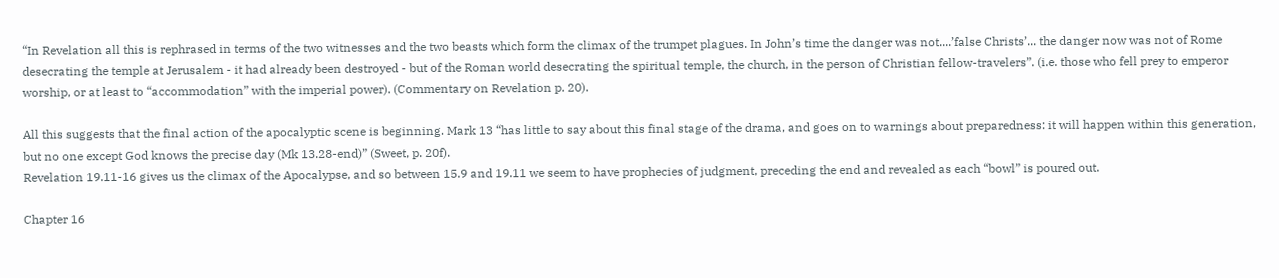“In Revelation all this is rephrased in terms of the two witnesses and the two beasts which form the climax of the trumpet plagues. In John’s time the danger was not....’false Christs’... the danger now was not of Rome desecrating the temple at Jerusalem - it had already been destroyed - but of the Roman world desecrating the spiritual temple, the church, in the person of Christian fellow-travelers”. (i.e. those who fell prey to emperor worship, or at least to “accommodation” with the imperial power). (Commentary on Revelation p. 20).

All this suggests that the final action of the apocalyptic scene is beginning. Mark 13 “has little to say about this final stage of the drama, and goes on to warnings about preparedness: it will happen within this generation, but no one except God knows the precise day (Mk 13.28-end)” (Sweet, p. 20f).
Revelation 19.11-16 gives us the climax of the Apocalypse, and so between 15.9 and 19.11 we seem to have prophecies of judgment, preceding the end and revealed as each “bowl” is poured out.

Chapter 16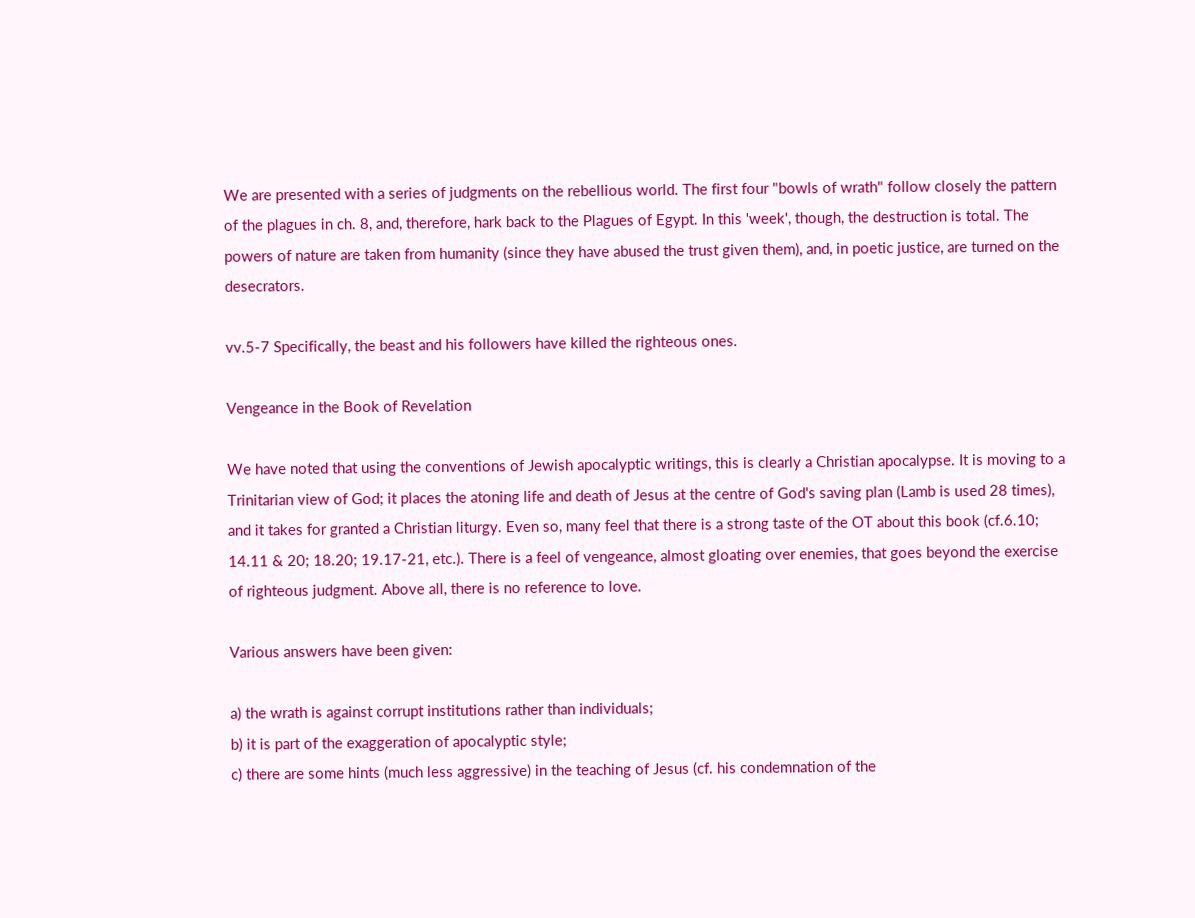We are presented with a series of judgments on the rebellious world. The first four "bowls of wrath" follow closely the pattern of the plagues in ch. 8, and, therefore, hark back to the Plagues of Egypt. In this 'week', though, the destruction is total. The powers of nature are taken from humanity (since they have abused the trust given them), and, in poetic justice, are turned on the desecrators.

vv.5-7 Specifically, the beast and his followers have killed the righteous ones.

Vengeance in the Book of Revelation

We have noted that using the conventions of Jewish apocalyptic writings, this is clearly a Christian apocalypse. It is moving to a Trinitarian view of God; it places the atoning life and death of Jesus at the centre of God's saving plan (Lamb is used 28 times), and it takes for granted a Christian liturgy. Even so, many feel that there is a strong taste of the OT about this book (cf.6.10; 14.11 & 20; 18.20; 19.17-21, etc.). There is a feel of vengeance, almost gloating over enemies, that goes beyond the exercise of righteous judgment. Above all, there is no reference to love.

Various answers have been given:

a) the wrath is against corrupt institutions rather than individuals;
b) it is part of the exaggeration of apocalyptic style;
c) there are some hints (much less aggressive) in the teaching of Jesus (cf. his condemnation of the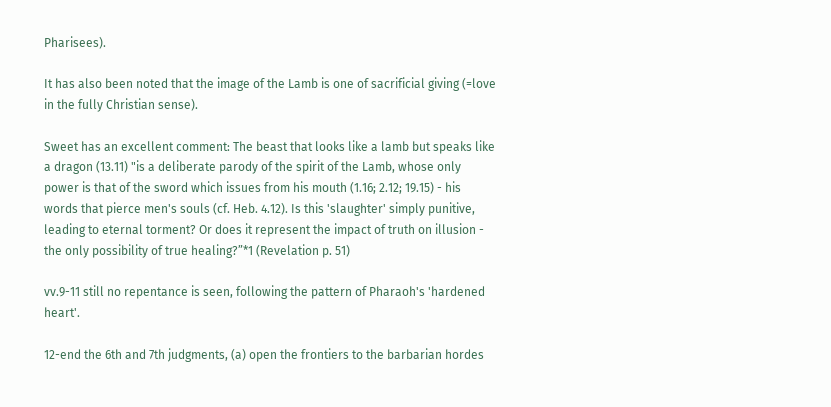Pharisees).

It has also been noted that the image of the Lamb is one of sacrificial giving (=love in the fully Christian sense).

Sweet has an excellent comment: The beast that looks like a lamb but speaks like a dragon (13.11) "is a deliberate parody of the spirit of the Lamb, whose only power is that of the sword which issues from his mouth (1.16; 2.12; 19.15) - his words that pierce men's souls (cf. Heb. 4.12). Is this 'slaughter' simply punitive, leading to eternal torment? Or does it represent the impact of truth on illusion - the only possibility of true healing?”*1 (Revelation p. 51)

vv.9-11 still no repentance is seen, following the pattern of Pharaoh's 'hardened heart'.

12-end the 6th and 7th judgments, (a) open the frontiers to the barbarian hordes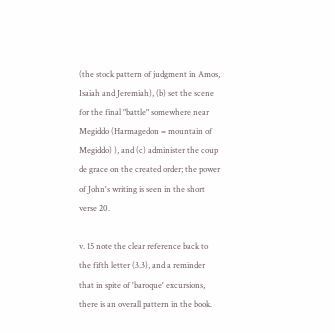(the stock pattern of judgment in Amos, Isaiah and Jeremiah), (b) set the scene for the final "battle" somewhere near Megiddo (Harmagedon = mountain of Megiddo) ), and (c) administer the coup de grace on the created order; the power of John's writing is seen in the short verse 20.

v. 15 note the clear reference back to the fifth letter (3.3), and a reminder that in spite of 'baroque' excursions, there is an overall pattern in the book.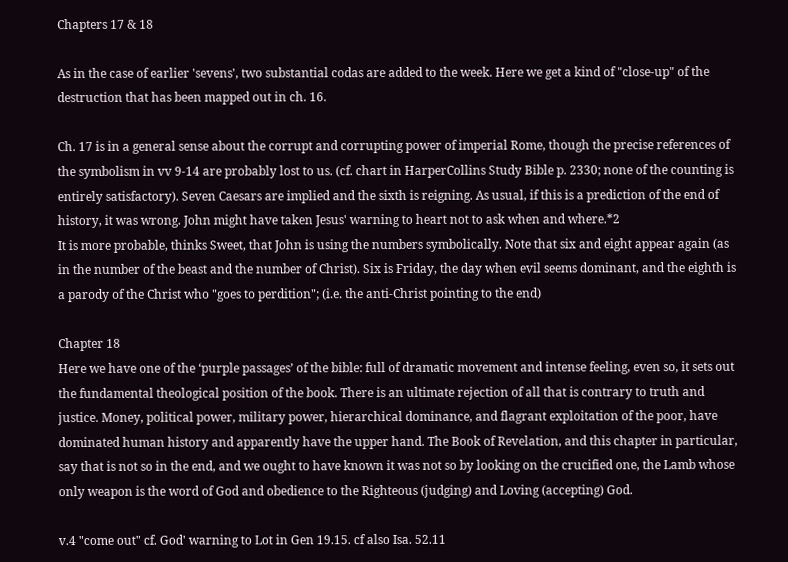Chapters 17 & 18

As in the case of earlier 'sevens', two substantial codas are added to the week. Here we get a kind of "close-up" of the destruction that has been mapped out in ch. 16.

Ch. 17 is in a general sense about the corrupt and corrupting power of imperial Rome, though the precise references of the symbolism in vv 9-14 are probably lost to us. (cf. chart in HarperCollins Study Bible p. 2330; none of the counting is entirely satisfactory). Seven Caesars are implied and the sixth is reigning. As usual, if this is a prediction of the end of history, it was wrong. John might have taken Jesus' warning to heart not to ask when and where.*2
It is more probable, thinks Sweet, that John is using the numbers symbolically. Note that six and eight appear again (as in the number of the beast and the number of Christ). Six is Friday, the day when evil seems dominant, and the eighth is a parody of the Christ who "goes to perdition"; (i.e. the anti-Christ pointing to the end)

Chapter 18
Here we have one of the ‘purple passages’ of the bible: full of dramatic movement and intense feeling, even so, it sets out the fundamental theological position of the book. There is an ultimate rejection of all that is contrary to truth and justice. Money, political power, military power, hierarchical dominance, and flagrant exploitation of the poor, have dominated human history and apparently have the upper hand. The Book of Revelation, and this chapter in particular, say that is not so in the end, and we ought to have known it was not so by looking on the crucified one, the Lamb whose only weapon is the word of God and obedience to the Righteous (judging) and Loving (accepting) God.

v.4 "come out" cf. God' warning to Lot in Gen 19.15. cf also Isa. 52.11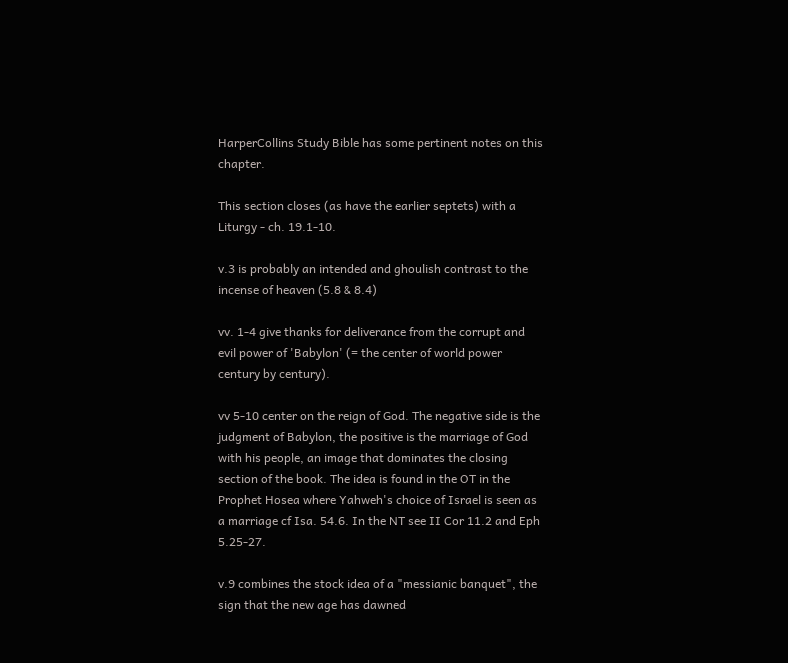HarperCollins Study Bible has some pertinent notes on this chapter.

This section closes (as have the earlier septets) with a Liturgy - ch. 19.1-10.

v.3 is probably an intended and ghoulish contrast to the incense of heaven (5.8 & 8.4)

vv. 1-4 give thanks for deliverance from the corrupt and evil power of 'Babylon' (= the center of world power century by century).

vv 5-10 center on the reign of God. The negative side is the judgment of Babylon, the positive is the marriage of God with his people, an image that dominates the closing section of the book. The idea is found in the OT in the Prophet Hosea where Yahweh's choice of Israel is seen as a marriage cf Isa. 54.6. In the NT see II Cor 11.2 and Eph 5.25-27.

v.9 combines the stock idea of a "messianic banquet", the sign that the new age has dawned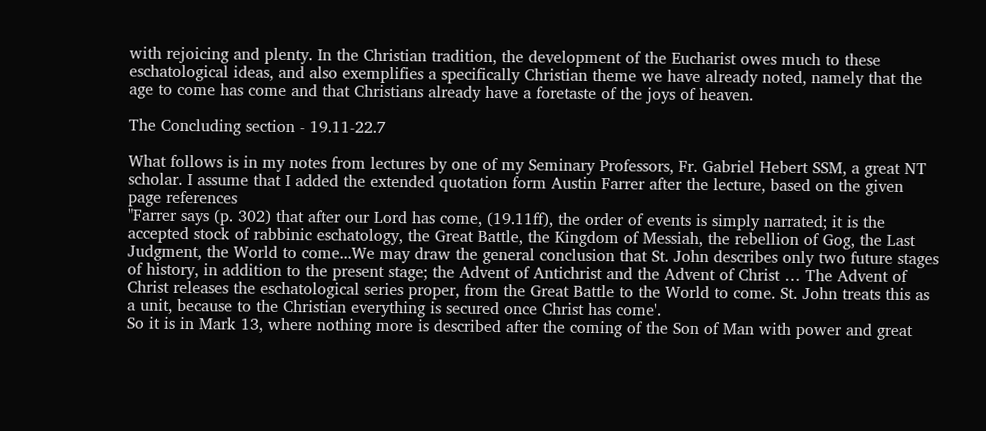with rejoicing and plenty. In the Christian tradition, the development of the Eucharist owes much to these eschatological ideas, and also exemplifies a specifically Christian theme we have already noted, namely that the age to come has come and that Christians already have a foretaste of the joys of heaven.

The Concluding section - 19.11-22.7

What follows is in my notes from lectures by one of my Seminary Professors, Fr. Gabriel Hebert SSM, a great NT scholar. I assume that I added the extended quotation form Austin Farrer after the lecture, based on the given page references
"Farrer says (p. 302) that after our Lord has come, (19.11ff), the order of events is simply narrated; it is the accepted stock of rabbinic eschatology, the Great Battle, the Kingdom of Messiah, the rebellion of Gog, the Last Judgment, the World to come...We may draw the general conclusion that St. John describes only two future stages of history, in addition to the present stage; the Advent of Antichrist and the Advent of Christ … The Advent of Christ releases the eschatological series proper, from the Great Battle to the World to come. St. John treats this as a unit, because to the Christian everything is secured once Christ has come'.
So it is in Mark 13, where nothing more is described after the coming of the Son of Man with power and great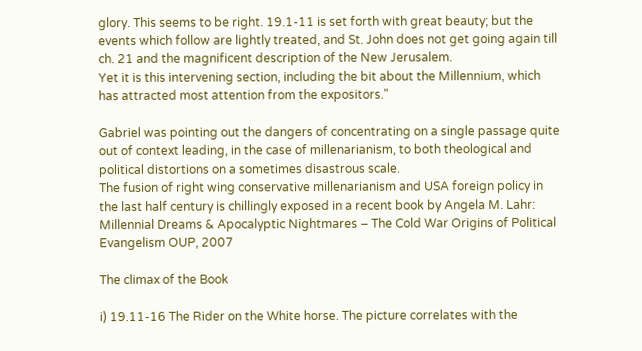glory. This seems to be right. 19.1-11 is set forth with great beauty; but the events which follow are lightly treated, and St. John does not get going again till ch. 21 and the magnificent description of the New Jerusalem.
Yet it is this intervening section, including the bit about the Millennium, which has attracted most attention from the expositors."

Gabriel was pointing out the dangers of concentrating on a single passage quite out of context leading, in the case of millenarianism, to both theological and political distortions on a sometimes disastrous scale.
The fusion of right wing conservative millenarianism and USA foreign policy in the last half century is chillingly exposed in a recent book by Angela M. Lahr: Millennial Dreams & Apocalyptic Nightmares – The Cold War Origins of Political Evangelism OUP, 2007

The climax of the Book

i) 19.11-16 The Rider on the White horse. The picture correlates with the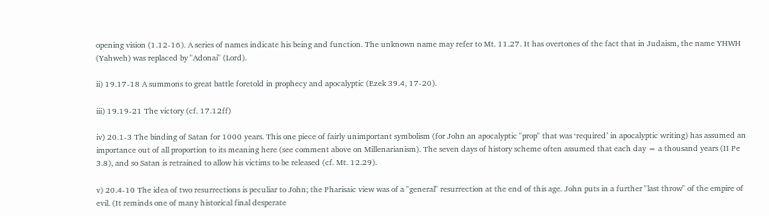opening vision (1.12-16). A series of names indicate his being and function. The unknown name may refer to Mt. 11.27. It has overtones of the fact that in Judaism, the name YHWH (Yahweh) was replaced by "Adonai" (Lord).

ii) 19.17-18 A summons to great battle foretold in prophecy and apocalyptic (Ezek 39.4, 17-20).

iii) 19.19-21 The victory (cf. 17.12ff)

iv) 20.1-3 The binding of Satan for 1000 years. This one piece of fairly unimportant symbolism (for John an apocalyptic "prop" that was ‘required’ in apocalyptic writing) has assumed an importance out of all proportion to its meaning here (see comment above on Millenarianism). The seven days of history scheme often assumed that each day = a thousand years (II Pe 3.8), and so Satan is retrained to allow his victims to be released (cf. Mt. 12.29).

v) 20.4-10 The idea of two resurrections is peculiar to John; the Pharisaic view was of a "general" resurrection at the end of this age. John puts in a further "last throw" of the empire of evil. (It reminds one of many historical final desperate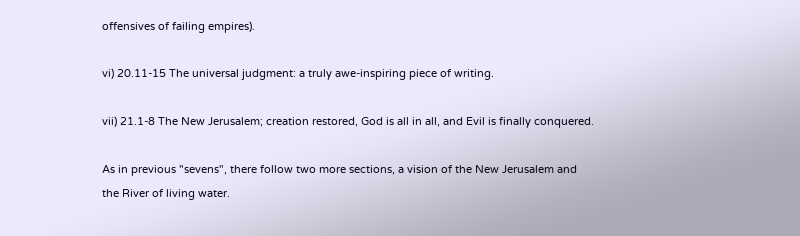offensives of failing empires).

vi) 20.11-15 The universal judgment: a truly awe-inspiring piece of writing.

vii) 21.1-8 The New Jerusalem; creation restored, God is all in all, and Evil is finally conquered.

As in previous "sevens", there follow two more sections, a vision of the New Jerusalem and the River of living water.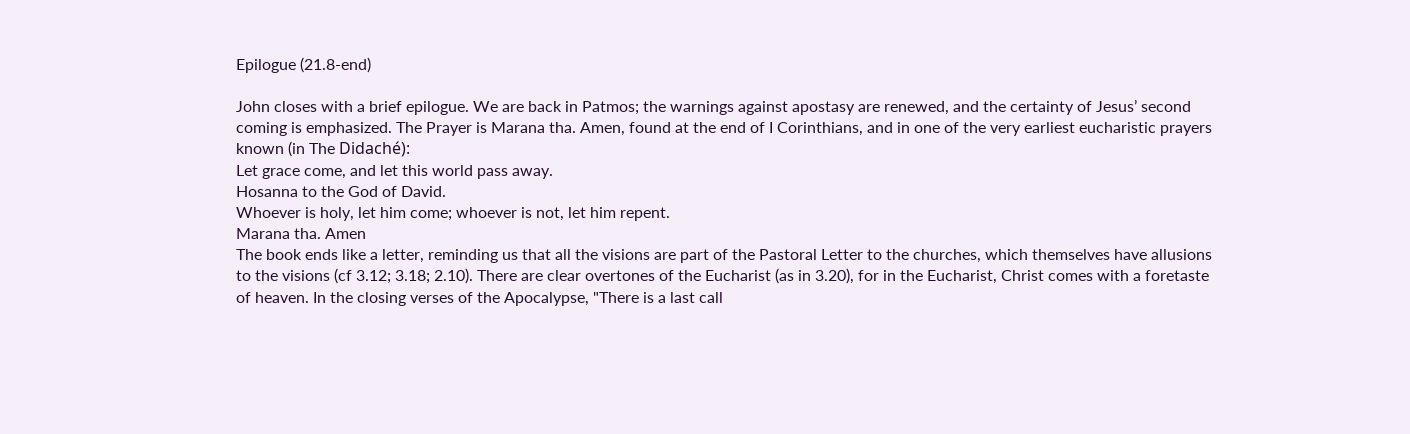Epilogue (21.8-end)

John closes with a brief epilogue. We are back in Patmos; the warnings against apostasy are renewed, and the certainty of Jesus’ second coming is emphasized. The Prayer is Marana tha. Amen, found at the end of I Corinthians, and in one of the very earliest eucharistic prayers known (in The Didaché):
Let grace come, and let this world pass away.
Hosanna to the God of David.
Whoever is holy, let him come; whoever is not, let him repent.
Marana tha. Amen
The book ends like a letter, reminding us that all the visions are part of the Pastoral Letter to the churches, which themselves have allusions to the visions (cf 3.12; 3.18; 2.10). There are clear overtones of the Eucharist (as in 3.20), for in the Eucharist, Christ comes with a foretaste of heaven. In the closing verses of the Apocalypse, "There is a last call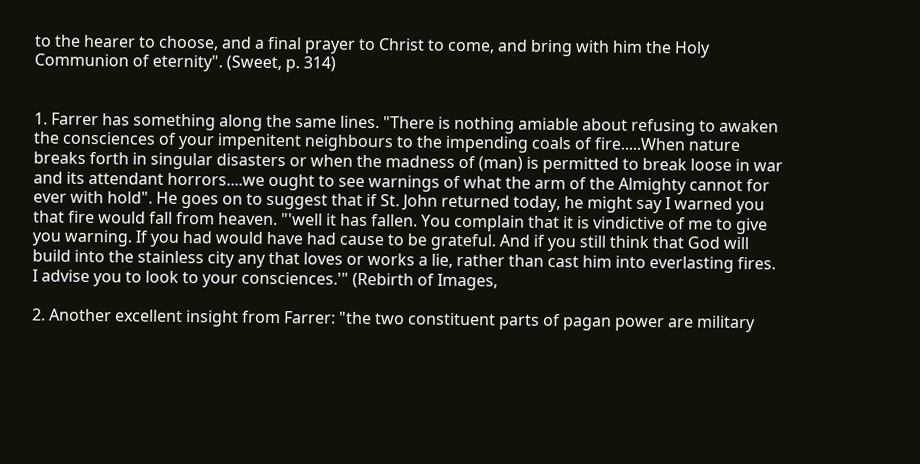to the hearer to choose, and a final prayer to Christ to come, and bring with him the Holy Communion of eternity". (Sweet, p. 314)


1. Farrer has something along the same lines. "There is nothing amiable about refusing to awaken the consciences of your impenitent neighbours to the impending coals of fire.....When nature breaks forth in singular disasters or when the madness of (man) is permitted to break loose in war and its attendant horrors....we ought to see warnings of what the arm of the Almighty cannot for ever with hold". He goes on to suggest that if St. John returned today, he might say I warned you that fire would fall from heaven. "'well it has fallen. You complain that it is vindictive of me to give you warning. If you had would have had cause to be grateful. And if you still think that God will build into the stainless city any that loves or works a lie, rather than cast him into everlasting fires. I advise you to look to your consciences.'" (Rebirth of Images,

2. Another excellent insight from Farrer: "the two constituent parts of pagan power are military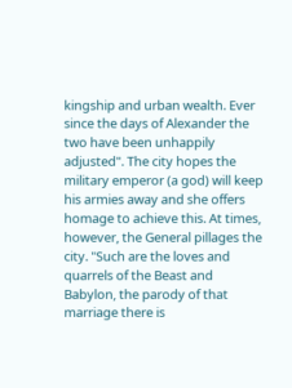kingship and urban wealth. Ever since the days of Alexander the two have been unhappily adjusted". The city hopes the military emperor (a god) will keep his armies away and she offers homage to achieve this. At times, however, the General pillages the city. "Such are the loves and quarrels of the Beast and Babylon, the parody of that marriage there is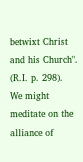betwixt Christ and his Church". (R.I. p. 298).
We might meditate on the alliance of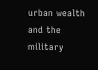urban wealth and the military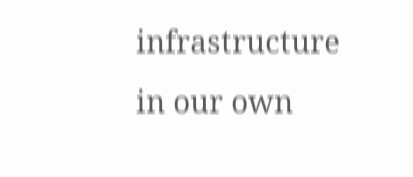infrastructure in our own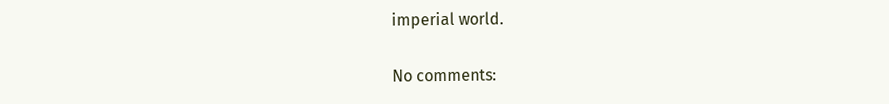imperial world.

No comments: